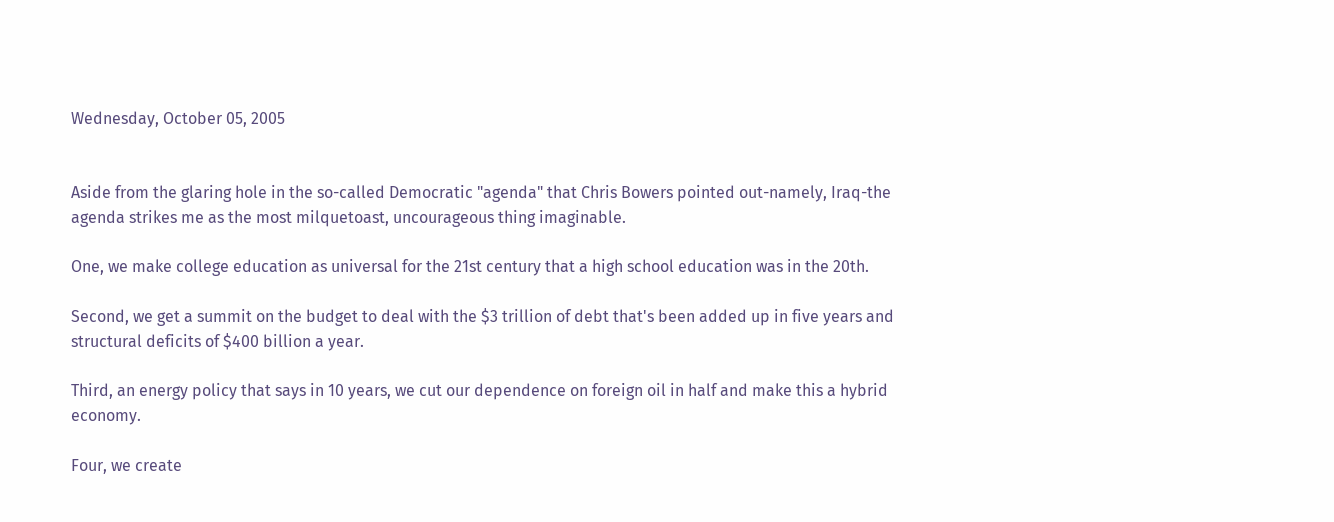Wednesday, October 05, 2005


Aside from the glaring hole in the so-called Democratic "agenda" that Chris Bowers pointed out-namely, Iraq-the agenda strikes me as the most milquetoast, uncourageous thing imaginable.

One, we make college education as universal for the 21st century that a high school education was in the 20th.

Second, we get a summit on the budget to deal with the $3 trillion of debt that's been added up in five years and structural deficits of $400 billion a year.

Third, an energy policy that says in 10 years, we cut our dependence on foreign oil in half and make this a hybrid economy.

Four, we create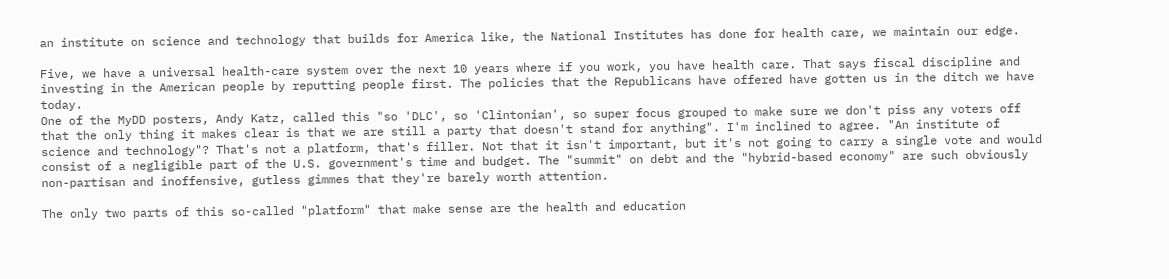an institute on science and technology that builds for America like, the National Institutes has done for health care, we maintain our edge.

Five, we have a universal health-care system over the next 10 years where if you work, you have health care. That says fiscal discipline and investing in the American people by reputting people first. The policies that the Republicans have offered have gotten us in the ditch we have today.
One of the MyDD posters, Andy Katz, called this "so 'DLC', so 'Clintonian', so super focus grouped to make sure we don't piss any voters off that the only thing it makes clear is that we are still a party that doesn't stand for anything". I'm inclined to agree. "An institute of science and technology"? That's not a platform, that's filler. Not that it isn't important, but it's not going to carry a single vote and would consist of a negligible part of the U.S. government's time and budget. The "summit" on debt and the "hybrid-based economy" are such obviously non-partisan and inoffensive, gutless gimmes that they're barely worth attention.

The only two parts of this so-called "platform" that make sense are the health and education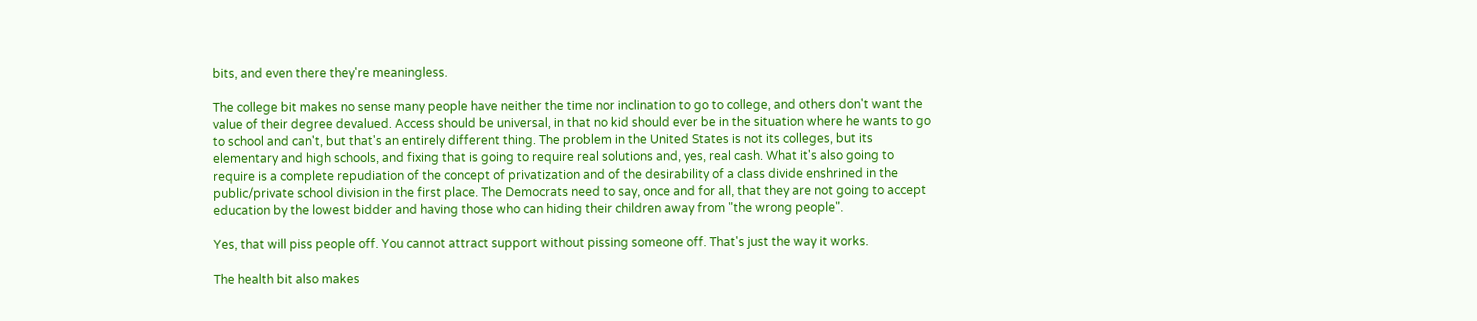bits, and even there they're meaningless.

The college bit makes no sense many people have neither the time nor inclination to go to college, and others don't want the value of their degree devalued. Access should be universal, in that no kid should ever be in the situation where he wants to go to school and can't, but that's an entirely different thing. The problem in the United States is not its colleges, but its elementary and high schools, and fixing that is going to require real solutions and, yes, real cash. What it's also going to require is a complete repudiation of the concept of privatization and of the desirability of a class divide enshrined in the public/private school division in the first place. The Democrats need to say, once and for all, that they are not going to accept education by the lowest bidder and having those who can hiding their children away from "the wrong people".

Yes, that will piss people off. You cannot attract support without pissing someone off. That's just the way it works.

The health bit also makes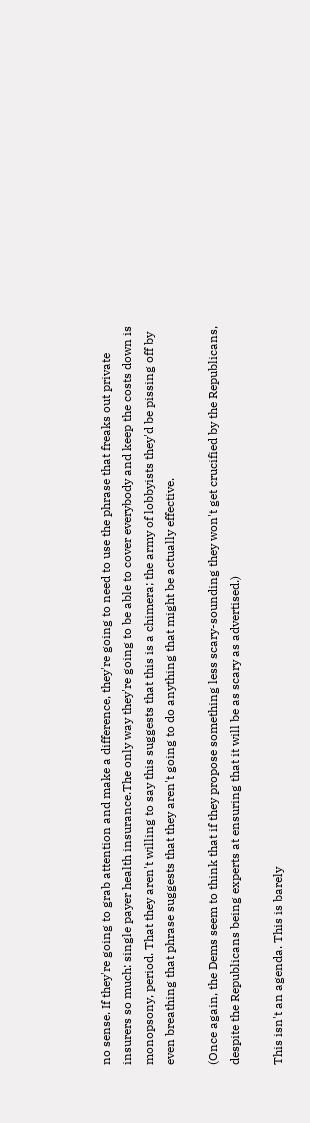no sense. If they're going to grab attention and make a difference, they're going to need to use the phrase that freaks out private insurers so much: single payer health insurance.The only way they're going to be able to cover everybody and keep the costs down is monopsony, period. That they aren't willing to say this suggests that this is a chimera; the army of lobbyists they'd be pissing off by even breathing that phrase suggests that they aren't going to do anything that might be actually effective.

(Once again, the Dems seem to think that if they propose something less scary-sounding they won't get crucified by the Republicans, despite the Republicans being experts at ensuring that it will be as scary as advertised.)

This isn't an agenda. This is barely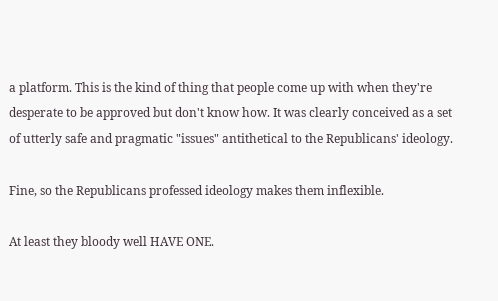a platform. This is the kind of thing that people come up with when they're desperate to be approved but don't know how. It was clearly conceived as a set of utterly safe and pragmatic "issues" antithetical to the Republicans' ideology.

Fine, so the Republicans professed ideology makes them inflexible.

At least they bloody well HAVE ONE.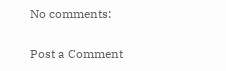No comments:

Post a Comment